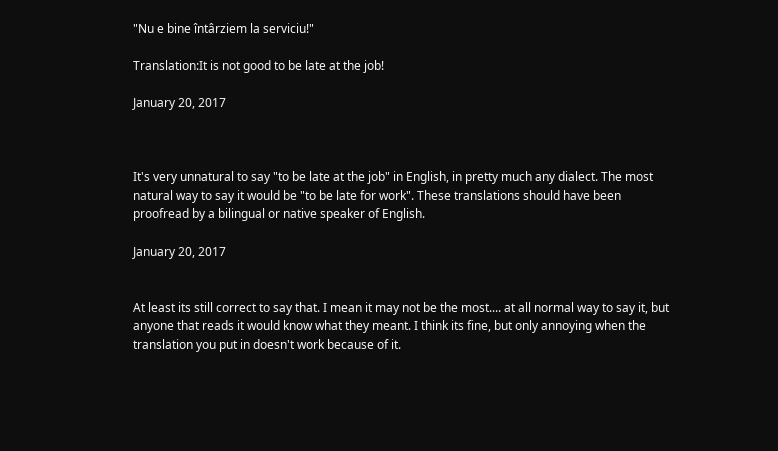"Nu e bine întârziem la serviciu!"

Translation:It is not good to be late at the job!

January 20, 2017



It's very unnatural to say "to be late at the job" in English, in pretty much any dialect. The most natural way to say it would be "to be late for work". These translations should have been proofread by a bilingual or native speaker of English.

January 20, 2017


At least its still correct to say that. I mean it may not be the most.... at all normal way to say it, but anyone that reads it would know what they meant. I think its fine, but only annoying when the translation you put in doesn't work because of it.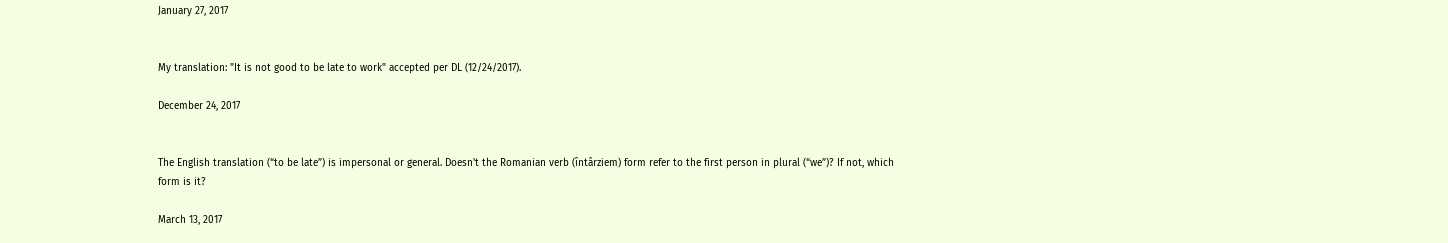January 27, 2017


My translation: "It is not good to be late to work" accepted per DL (12/24/2017).

December 24, 2017


The English translation (“to be late”) is impersonal or general. Doesn't the Romanian verb (întârziem) form refer to the first person in plural (“we”)? If not, which form is it?

March 13, 2017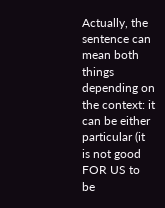Actually, the sentence can mean both things depending on the context: it can be either particular (it is not good FOR US to be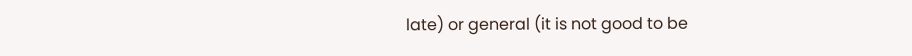late) or general (it is not good to be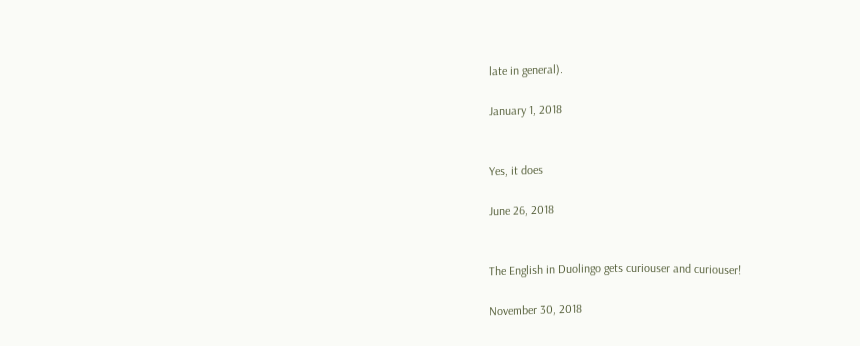late in general).

January 1, 2018


Yes, it does

June 26, 2018


The English in Duolingo gets curiouser and curiouser!

November 30, 2018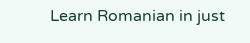Learn Romanian in just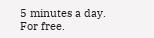5 minutes a day. For free.